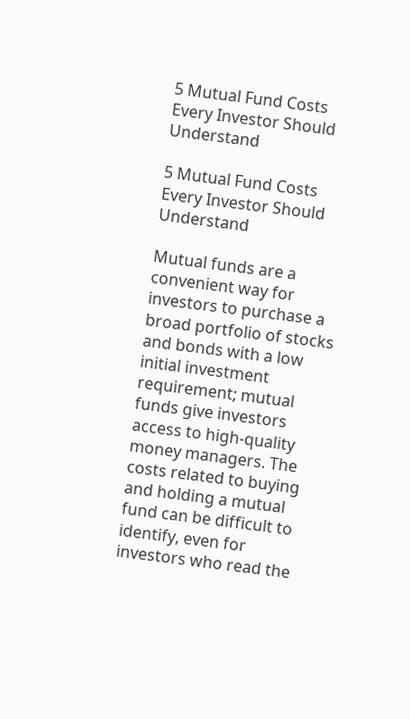5 Mutual Fund Costs Every Investor Should Understand

5 Mutual Fund Costs Every Investor Should Understand

Mutual funds are a convenient way for investors to purchase a broad portfolio of stocks and bonds with a low initial investment requirement; mutual funds give investors access to high-quality money managers. The costs related to buying and holding a mutual fund can be difficult to identify, even for investors who read the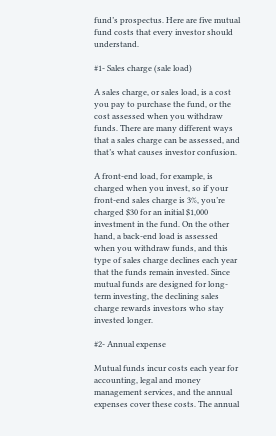fund’s prospectus. Here are five mutual fund costs that every investor should understand.

#1- Sales charge (sale load)

A sales charge, or sales load, is a cost you pay to purchase the fund, or the cost assessed when you withdraw funds. There are many different ways that a sales charge can be assessed, and that’s what causes investor confusion.

A front-end load, for example, is charged when you invest, so if your front-end sales charge is 3%, you’re charged $30 for an initial $1,000 investment in the fund. On the other hand, a back-end load is assessed when you withdraw funds, and this type of sales charge declines each year that the funds remain invested. Since mutual funds are designed for long-term investing, the declining sales charge rewards investors who stay invested longer.

#2- Annual expense

Mutual funds incur costs each year for accounting, legal and money management services, and the annual expenses cover these costs. The annual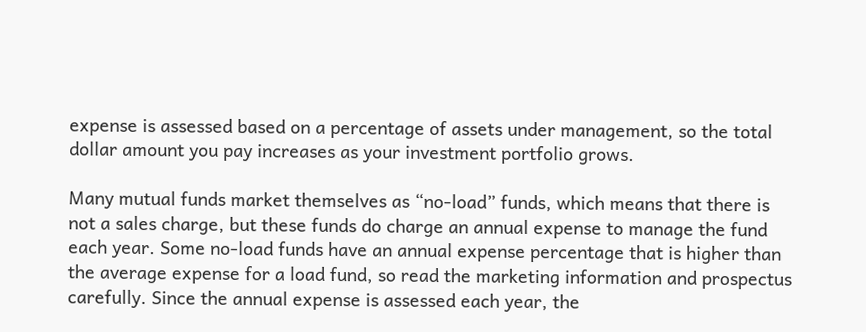expense is assessed based on a percentage of assets under management, so the total dollar amount you pay increases as your investment portfolio grows.

Many mutual funds market themselves as “no-load” funds, which means that there is not a sales charge, but these funds do charge an annual expense to manage the fund each year. Some no-load funds have an annual expense percentage that is higher than the average expense for a load fund, so read the marketing information and prospectus carefully. Since the annual expense is assessed each year, the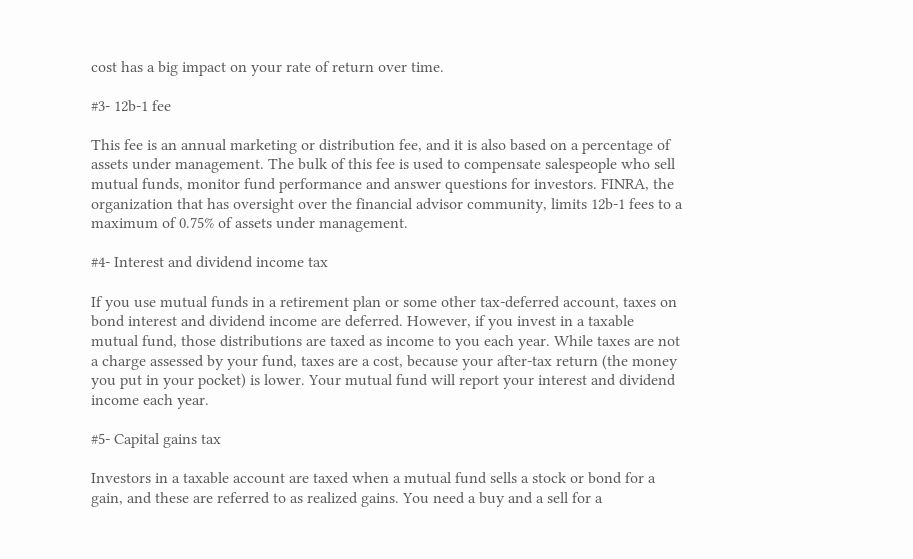cost has a big impact on your rate of return over time.

#3- 12b-1 fee

This fee is an annual marketing or distribution fee, and it is also based on a percentage of assets under management. The bulk of this fee is used to compensate salespeople who sell mutual funds, monitor fund performance and answer questions for investors. FINRA, the organization that has oversight over the financial advisor community, limits 12b-1 fees to a maximum of 0.75% of assets under management.

#4- Interest and dividend income tax

If you use mutual funds in a retirement plan or some other tax-deferred account, taxes on bond interest and dividend income are deferred. However, if you invest in a taxable mutual fund, those distributions are taxed as income to you each year. While taxes are not a charge assessed by your fund, taxes are a cost, because your after-tax return (the money you put in your pocket) is lower. Your mutual fund will report your interest and dividend income each year.

#5- Capital gains tax

Investors in a taxable account are taxed when a mutual fund sells a stock or bond for a gain, and these are referred to as realized gains. You need a buy and a sell for a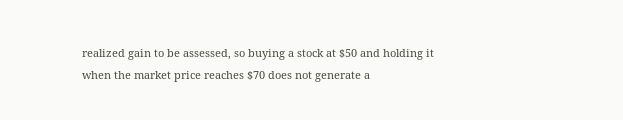realized gain to be assessed, so buying a stock at $50 and holding it when the market price reaches $70 does not generate a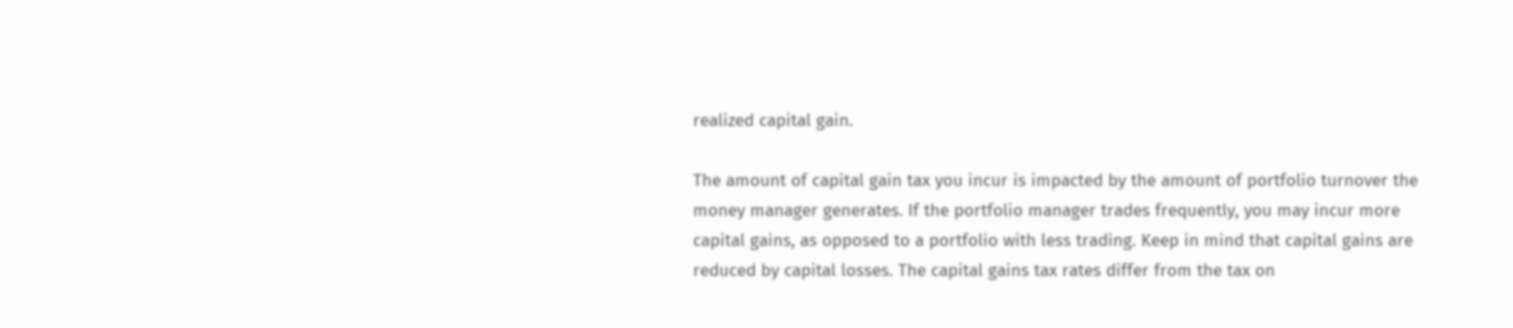realized capital gain.

The amount of capital gain tax you incur is impacted by the amount of portfolio turnover the money manager generates. If the portfolio manager trades frequently, you may incur more capital gains, as opposed to a portfolio with less trading. Keep in mind that capital gains are reduced by capital losses. The capital gains tax rates differ from the tax on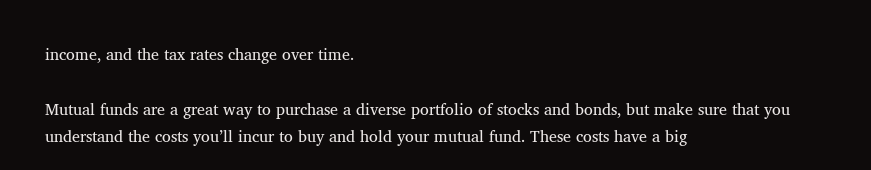income, and the tax rates change over time.

Mutual funds are a great way to purchase a diverse portfolio of stocks and bonds, but make sure that you understand the costs you’ll incur to buy and hold your mutual fund. These costs have a big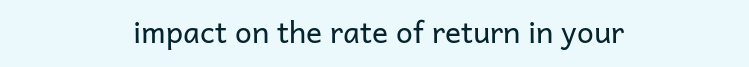impact on the rate of return in your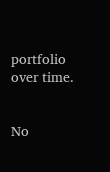portfolio over time.


No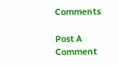Comments

Post A Comment